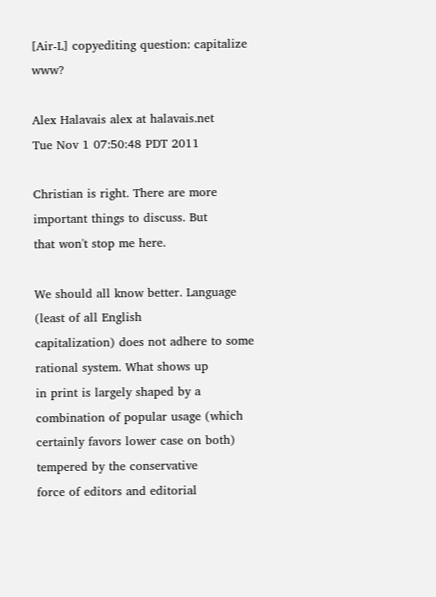[Air-L] copyediting question: capitalize www?

Alex Halavais alex at halavais.net
Tue Nov 1 07:50:48 PDT 2011

Christian is right. There are more important things to discuss. But
that won't stop me here.

We should all know better. Language (least of all English
capitalization) does not adhere to some rational system. What shows up
in print is largely shaped by a combination of popular usage (which
certainly favors lower case on both) tempered by the conservative
force of editors and editorial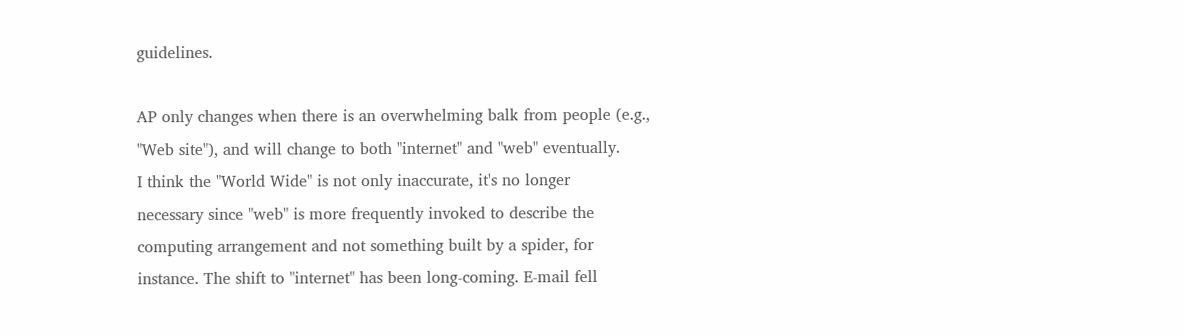guidelines.

AP only changes when there is an overwhelming balk from people (e.g.,
"Web site"), and will change to both "internet" and "web" eventually.
I think the "World Wide" is not only inaccurate, it's no longer
necessary since "web" is more frequently invoked to describe the
computing arrangement and not something built by a spider, for
instance. The shift to "internet" has been long-coming. E-mail fell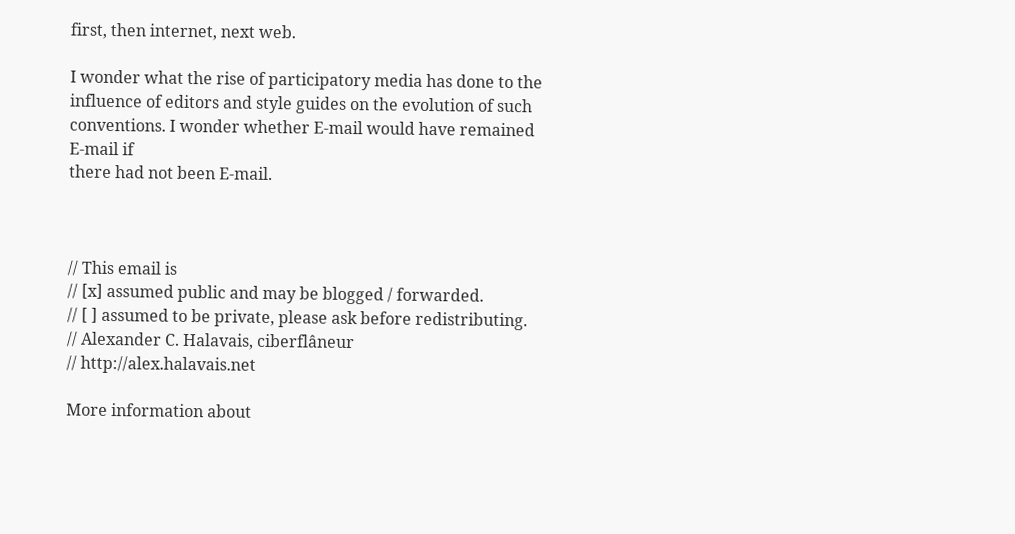first, then internet, next web.

I wonder what the rise of participatory media has done to the
influence of editors and style guides on the evolution of such
conventions. I wonder whether E-mail would have remained E-mail if
there had not been E-mail.



// This email is
// [x] assumed public and may be blogged / forwarded.
// [ ] assumed to be private, please ask before redistributing.
// Alexander C. Halavais, ciberflâneur
// http://alex.halavais.net

More information about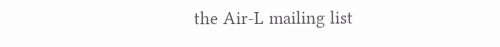the Air-L mailing list